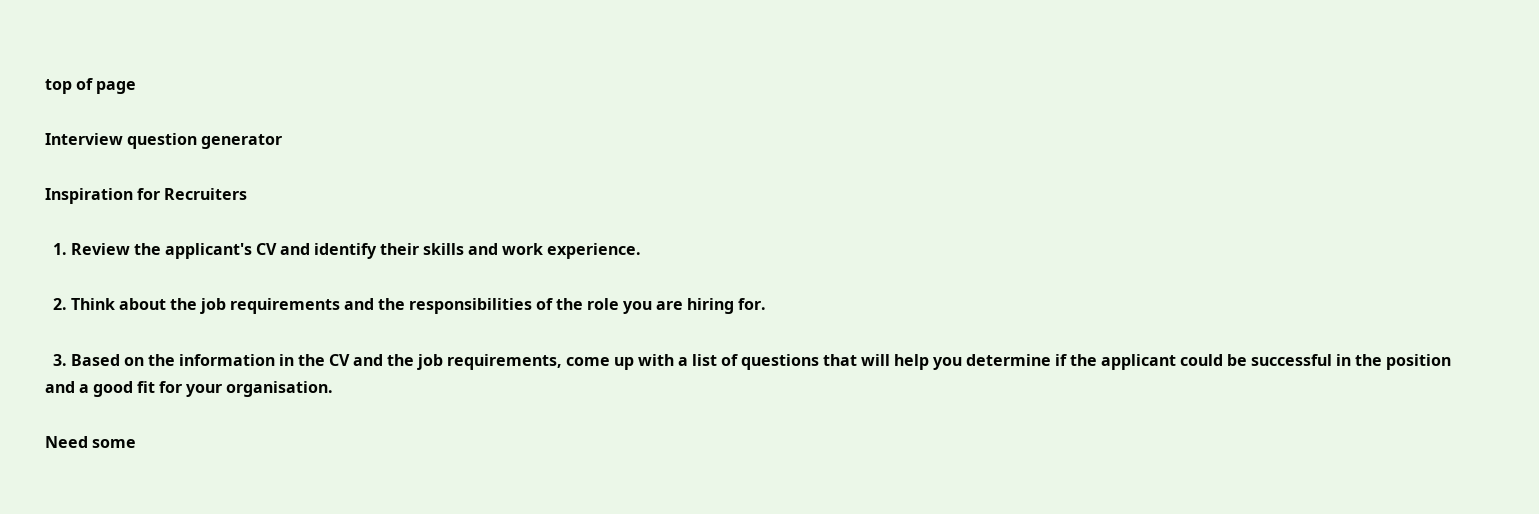top of page

Interview question generator

Inspiration for Recruiters

  1. Review the applicant's CV and identify their skills and work experience.

  2. Think about the job requirements and the responsibilities of the role you are hiring for.

  3. Based on the information in the CV and the job requirements, come up with a list of questions that will help you determine if the applicant could be successful in the position and a good fit for your organisation.

Need some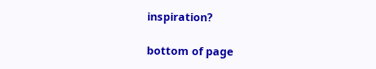inspiration?

bottom of page